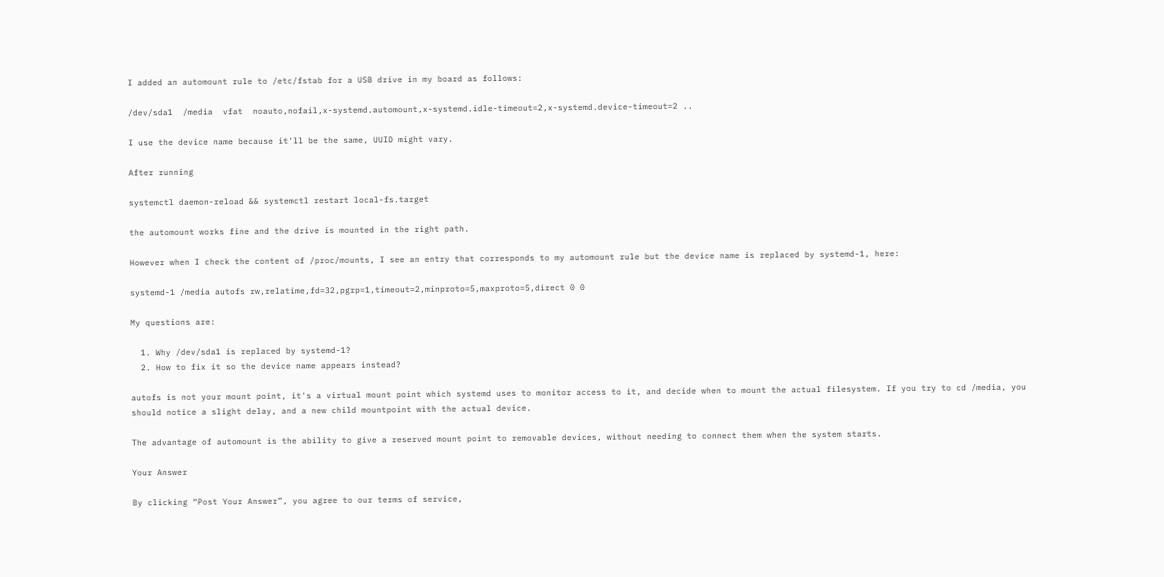I added an automount rule to /etc/fstab for a USB drive in my board as follows:

/dev/sda1  /media  vfat  noauto,nofail,x-systemd.automount,x-systemd.idle-timeout=2,x-systemd.device-timeout=2 ..

I use the device name because it'll be the same, UUID might vary.

After running

systemctl daemon-reload && systemctl restart local-fs.target

the automount works fine and the drive is mounted in the right path.

However when I check the content of /proc/mounts, I see an entry that corresponds to my automount rule but the device name is replaced by systemd-1, here:

systemd-1 /media autofs rw,relatime,fd=32,pgrp=1,timeout=2,minproto=5,maxproto=5,direct 0 0

My questions are:

  1. Why /dev/sda1 is replaced by systemd-1?
  2. How to fix it so the device name appears instead?

autofs is not your mount point, it's a virtual mount point which systemd uses to monitor access to it, and decide when to mount the actual filesystem. If you try to cd /media, you should notice a slight delay, and a new child mountpoint with the actual device.

The advantage of automount is the ability to give a reserved mount point to removable devices, without needing to connect them when the system starts.

Your Answer

By clicking “Post Your Answer”, you agree to our terms of service,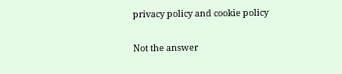privacy policy and cookie policy

Not the answer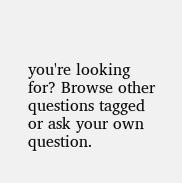you're looking for? Browse other questions tagged or ask your own question.